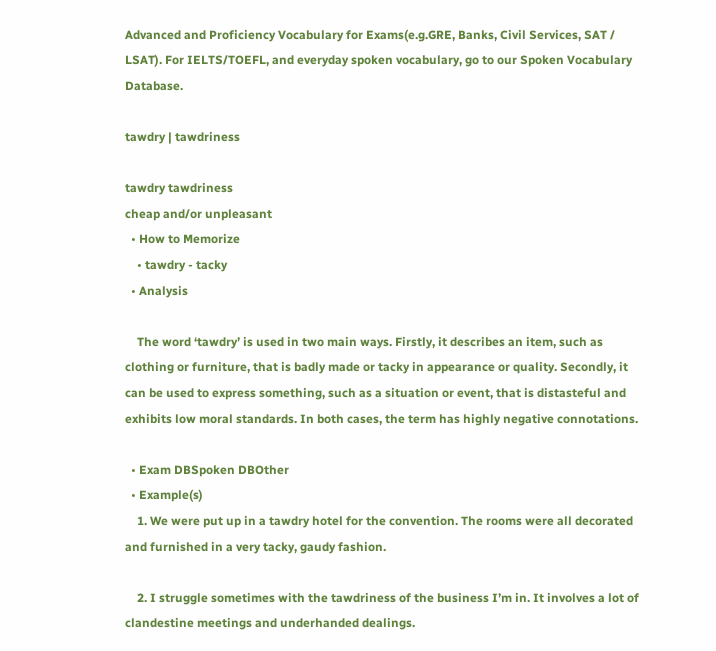Advanced and Proficiency Vocabulary for Exams(e.g.GRE, Banks, Civil Services, SAT / LSAT). For IELTS/TOEFL, and everyday spoken vocabulary, go to our Spoken Vocabulary Database.

tawdry | tawdriness

tawdry tawdriness
cheap and/or unpleasant
  • How to Memorize
    • tawdry - tacky
  • Analysis

    The word ‘tawdry’ is used in two main ways. Firstly, it describes an item, such as clothing or furniture, that is badly made or tacky in appearance or quality. Secondly, it can be used to express something, such as a situation or event, that is distasteful and exhibits low moral standards. In both cases, the term has highly negative connotations.

  • Exam DBSpoken DBOther
  • Example(s)
    1. We were put up in a tawdry hotel for the convention. The rooms were all decorated and furnished in a very tacky, gaudy fashion.

    2. I struggle sometimes with the tawdriness of the business I’m in. It involves a lot of clandestine meetings and underhanded dealings.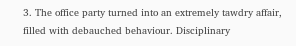3. The office party turned into an extremely tawdry affair, filled with debauched behaviour. Disciplinary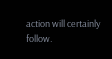action will certainly follow.